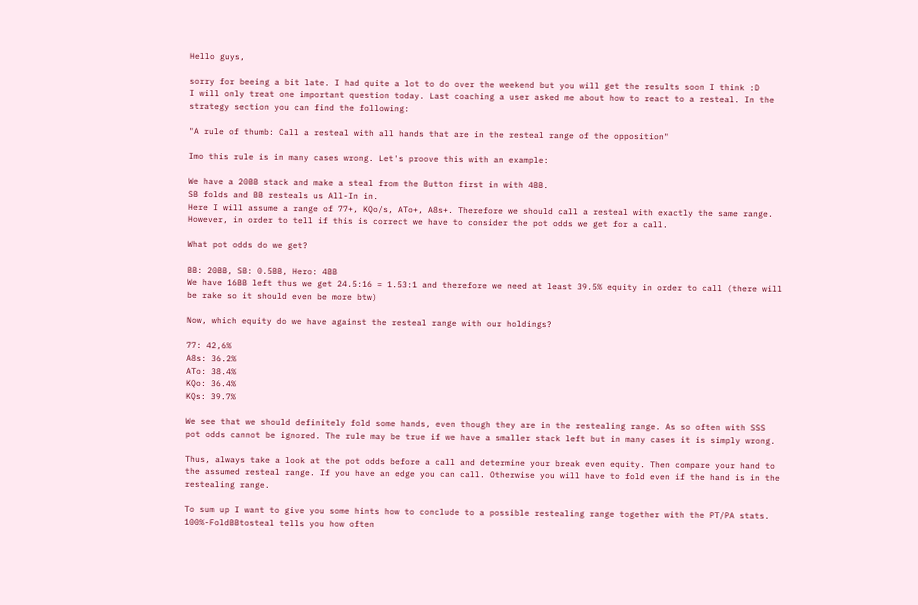Hello guys,

sorry for beeing a bit late. I had quite a lot to do over the weekend but you will get the results soon I think :D
I will only treat one important question today. Last coaching a user asked me about how to react to a resteal. In the strategy section you can find the following:

"A rule of thumb: Call a resteal with all hands that are in the resteal range of the opposition"

Imo this rule is in many cases wrong. Let's proove this with an example:

We have a 20BB stack and make a steal from the Button first in with 4BB.
SB folds and BB resteals us All-In in.
Here I will assume a range of 77+, KQo/s, ATo+, A8s+. Therefore we should call a resteal with exactly the same range. However, in order to tell if this is correct we have to consider the pot odds we get for a call.

What pot odds do we get?

BB: 20BB, SB: 0.5BB, Hero: 4BB
We have 16BB left thus we get 24.5:16 = 1.53:1 and therefore we need at least 39.5% equity in order to call (there will be rake so it should even be more btw)

Now, which equity do we have against the resteal range with our holdings?

77: 42,6%
A8s: 36.2%
ATo: 38.4%
KQo: 36.4%
KQs: 39.7%

We see that we should definitely fold some hands, even though they are in the restealing range. As so often with SSS pot odds cannot be ignored. The rule may be true if we have a smaller stack left but in many cases it is simply wrong.

Thus, always take a look at the pot odds before a call and determine your break even equity. Then compare your hand to the assumed resteal range. If you have an edge you can call. Otherwise you will have to fold even if the hand is in the restealing range.

To sum up I want to give you some hints how to conclude to a possible restealing range together with the PT/PA stats.
100%-FoldBBtosteal tells you how often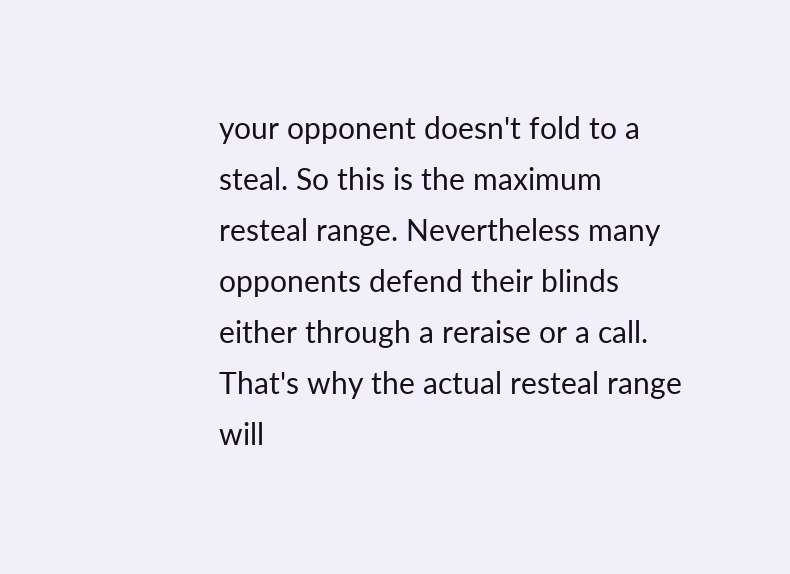your opponent doesn't fold to a steal. So this is the maximum resteal range. Nevertheless many opponents defend their blinds either through a reraise or a call. That's why the actual resteal range will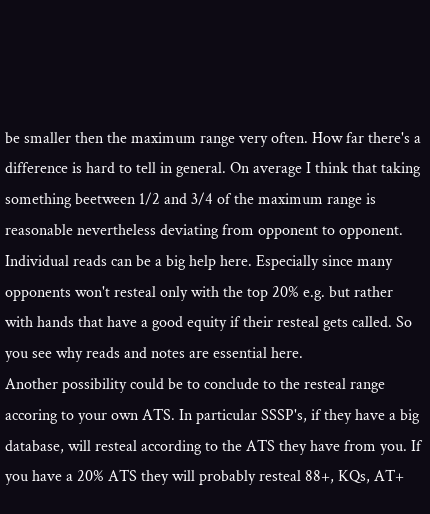be smaller then the maximum range very often. How far there's a difference is hard to tell in general. On average I think that taking something beetween 1/2 and 3/4 of the maximum range is reasonable nevertheless deviating from opponent to opponent. Individual reads can be a big help here. Especially since many opponents won't resteal only with the top 20% e.g. but rather with hands that have a good equity if their resteal gets called. So you see why reads and notes are essential here.
Another possibility could be to conclude to the resteal range accoring to your own ATS. In particular SSSP's, if they have a big database, will resteal according to the ATS they have from you. If you have a 20% ATS they will probably resteal 88+, KQs, AT+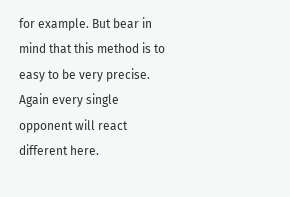for example. But bear in mind that this method is to easy to be very precise. Again every single opponent will react different here.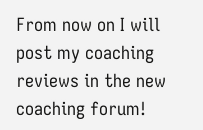From now on I will post my coaching reviews in the new coaching forum!